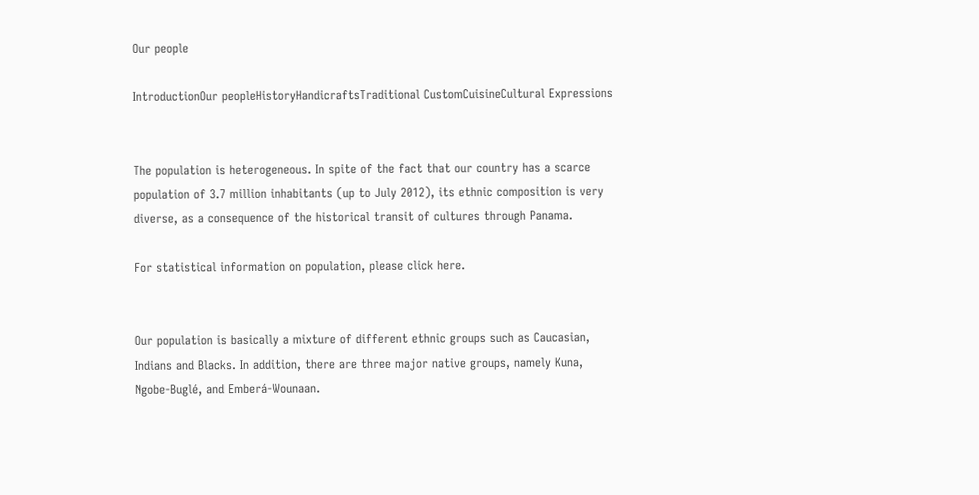Our people

IntroductionOur peopleHistoryHandicraftsTraditional CustomCuisineCultural Expressions


The population is heterogeneous. In spite of the fact that our country has a scarce population of 3.7 million inhabitants (up to July 2012), its ethnic composition is very diverse, as a consequence of the historical transit of cultures through Panama.

For statistical information on population, please click here.


Our population is basically a mixture of different ethnic groups such as Caucasian, Indians and Blacks. In addition, there are three major native groups, namely Kuna, Ngobe-Buglé, and Emberá-Wounaan.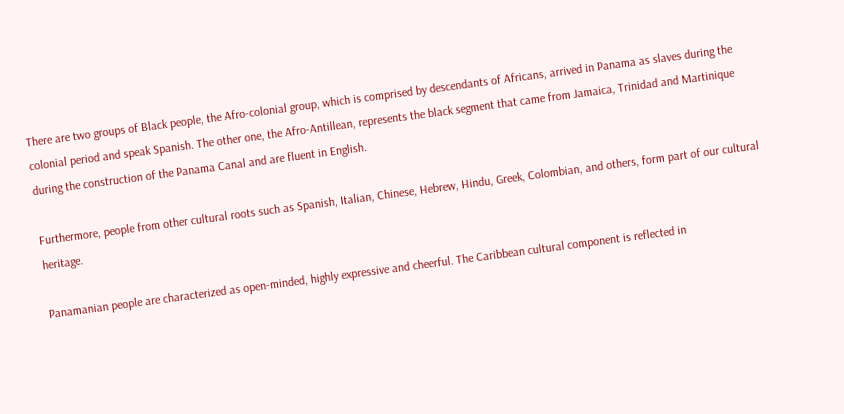There are two groups of Black people, the Afro-colonial group, which is comprised by descendants of Africans, arrived in Panama as slaves during the colonial period and speak Spanish. The other one, the Afro-Antillean, represents the black segment that came from Jamaica, Trinidad and Martinique during the construction of the Panama Canal and are fluent in English.

Furthermore, people from other cultural roots such as Spanish, Italian, Chinese, Hebrew, Hindu, Greek, Colombian, and others, form part of our cultural heritage.

Panamanian people are characterized as open-minded, highly expressive and cheerful. The Caribbean cultural component is reflected in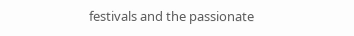festivals and the passionate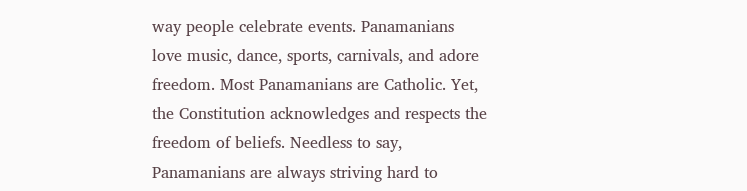way people celebrate events. Panamanians love music, dance, sports, carnivals, and adore freedom. Most Panamanians are Catholic. Yet, the Constitution acknowledges and respects the freedom of beliefs. Needless to say, Panamanians are always striving hard to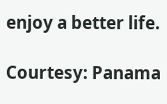enjoy a better life.

Courtesy: Panama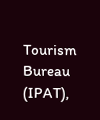Tourism Bureau (IPAT),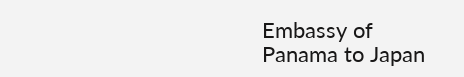Embassy of Panama to Japan